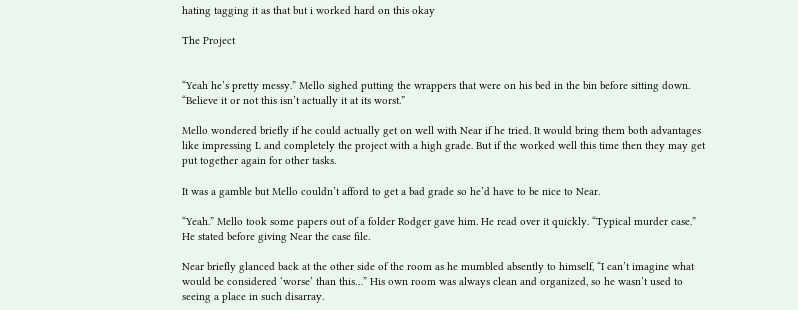hating tagging it as that but i worked hard on this okay

The Project


“Yeah he’s pretty messy.” Mello sighed putting the wrappers that were on his bed in the bin before sitting down. “Believe it or not this isn’t actually it at its worst.”

Mello wondered briefly if he could actually get on well with Near if he tried. It would bring them both advantages like impressing L and completely the project with a high grade. But if the worked well this time then they may get put together again for other tasks.

It was a gamble but Mello couldn’t afford to get a bad grade so he’d have to be nice to Near.

“Yeah.” Mello took some papers out of a folder Rodger gave him. He read over it quickly. “Typical murder case.” He stated before giving Near the case file.

Near briefly glanced back at the other side of the room as he mumbled absently to himself, “I can’t imagine what would be considered ‘worse’ than this…” His own room was always clean and organized, so he wasn’t used to seeing a place in such disarray.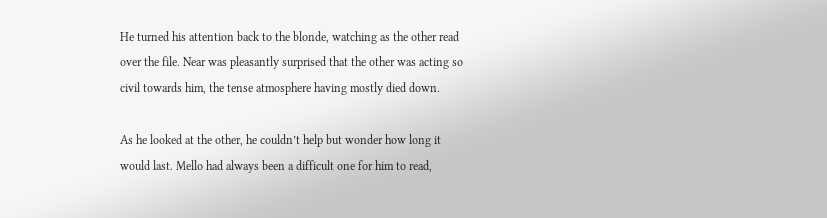He turned his attention back to the blonde, watching as the other read over the file. Near was pleasantly surprised that the other was acting so civil towards him, the tense atmosphere having mostly died down.

As he looked at the other, he couldn’t help but wonder how long it would last. Mello had always been a difficult one for him to read,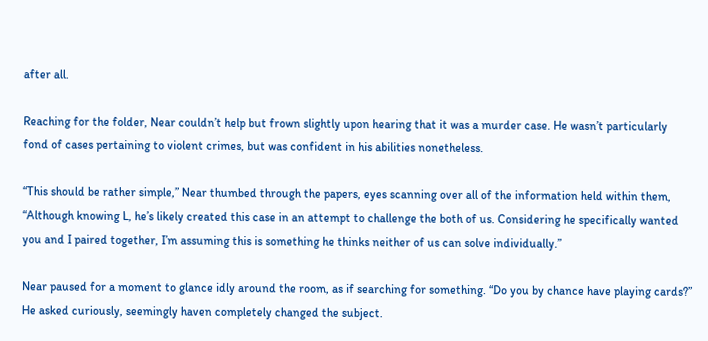after all.

Reaching for the folder, Near couldn’t help but frown slightly upon hearing that it was a murder case. He wasn’t particularly fond of cases pertaining to violent crimes, but was confident in his abilities nonetheless.

“This should be rather simple,” Near thumbed through the papers, eyes scanning over all of the information held within them, “Although knowing L, he’s likely created this case in an attempt to challenge the both of us. Considering he specifically wanted you and I paired together, I’m assuming this is something he thinks neither of us can solve individually.”

Near paused for a moment to glance idly around the room, as if searching for something. “Do you by chance have playing cards?” He asked curiously, seemingly haven completely changed the subject.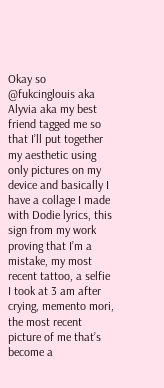Okay so @fukcinglouis aka Alyvia aka my best friend tagged me so that I’ll put together my aesthetic using only pictures on my device and basically I have a collage I made with Dodie lyrics, this sign from my work proving that I’m a mistake, my most recent tattoo, a selfie I took at 3 am after crying, memento mori, the most recent picture of me that’s become a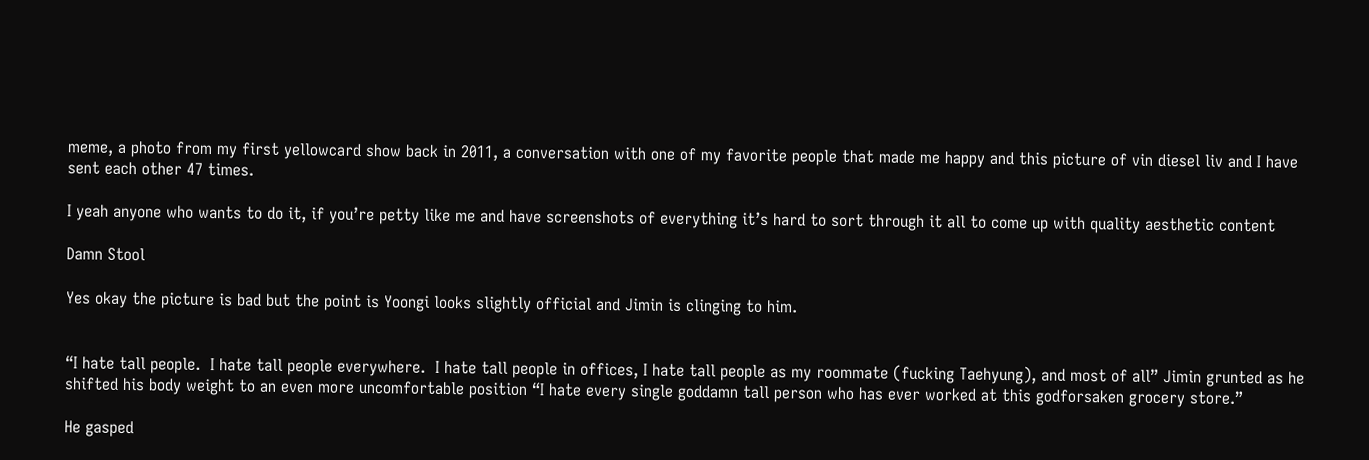meme, a photo from my first yellowcard show back in 2011, a conversation with one of my favorite people that made me happy and this picture of vin diesel liv and I have sent each other 47 times.

I yeah anyone who wants to do it, if you’re petty like me and have screenshots of everything it’s hard to sort through it all to come up with quality aesthetic content

Damn Stool

Yes okay the picture is bad but the point is Yoongi looks slightly official and Jimin is clinging to him.


“I hate tall people.  I hate tall people everywhere.  I hate tall people in offices, I hate tall people as my roommate (fucking Taehyung), and most of all” Jimin grunted as he shifted his body weight to an even more uncomfortable position “I hate every single goddamn tall person who has ever worked at this godforsaken grocery store.”

He gasped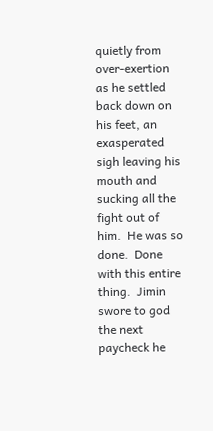quietly from over-exertion as he settled back down on his feet, an exasperated sigh leaving his mouth and sucking all the fight out of him.  He was so done.  Done with this entire thing.  Jimin swore to god the next paycheck he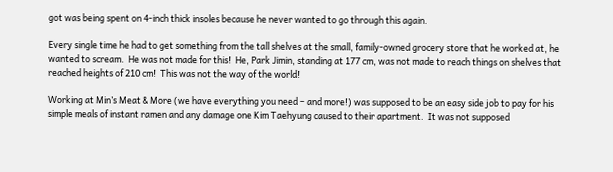got was being spent on 4-inch thick insoles because he never wanted to go through this again.

Every single time he had to get something from the tall shelves at the small, family-owned grocery store that he worked at, he wanted to scream.  He was not made for this!  He, Park Jimin, standing at 177 cm, was not made to reach things on shelves that reached heights of 210 cm!  This was not the way of the world!

Working at Min’s Meat & More (we have everything you need – and more!) was supposed to be an easy side job to pay for his simple meals of instant ramen and any damage one Kim Taehyung caused to their apartment.  It was not supposed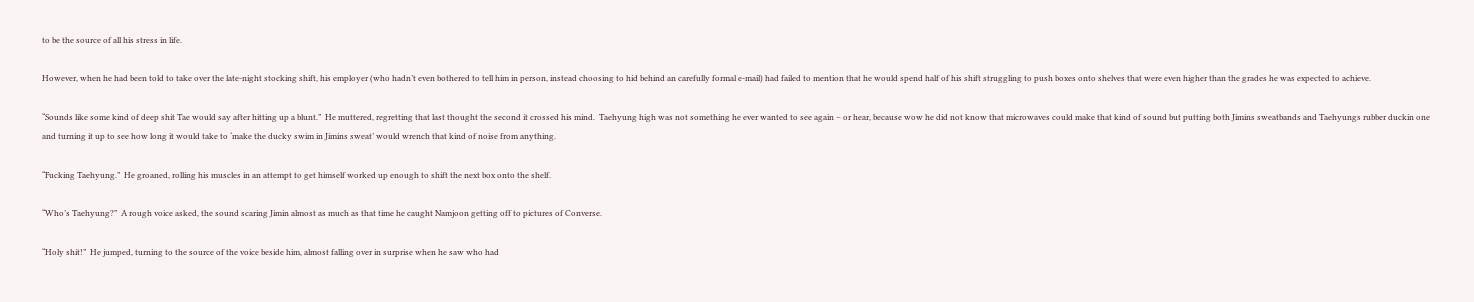to be the source of all his stress in life.

However, when he had been told to take over the late-night stocking shift, his employer (who hadn’t even bothered to tell him in person, instead choosing to hid behind an carefully formal e-mail) had failed to mention that he would spend half of his shift struggling to push boxes onto shelves that were even higher than the grades he was expected to achieve.

“Sounds like some kind of deep shit Tae would say after hitting up a blunt.”  He muttered, regretting that last thought the second it crossed his mind.  Taehyung high was not something he ever wanted to see again – or hear, because wow he did not know that microwaves could make that kind of sound but putting both Jimins sweatbands and Taehyungs rubber duckin one and turning it up to see how long it would take to ‘make the ducky swim in Jimins sweat’ would wrench that kind of noise from anything.

“Fucking Taehyung.”  He groaned, rolling his muscles in an attempt to get himself worked up enough to shift the next box onto the shelf.

“Who’s Taehyung?”  A rough voice asked, the sound scaring Jimin almost as much as that time he caught Namjoon getting off to pictures of Converse.

“Holy shit!”  He jumped, turning to the source of the voice beside him, almost falling over in surprise when he saw who had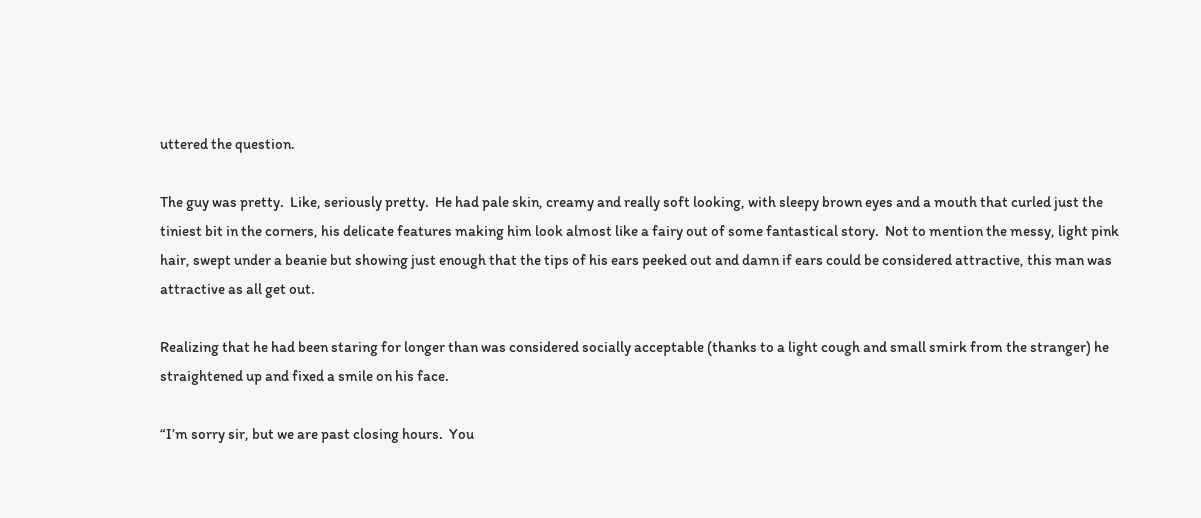uttered the question.

The guy was pretty.  Like, seriously pretty.  He had pale skin, creamy and really soft looking, with sleepy brown eyes and a mouth that curled just the tiniest bit in the corners, his delicate features making him look almost like a fairy out of some fantastical story.  Not to mention the messy, light pink hair, swept under a beanie but showing just enough that the tips of his ears peeked out and damn if ears could be considered attractive, this man was attractive as all get out.

Realizing that he had been staring for longer than was considered socially acceptable (thanks to a light cough and small smirk from the stranger) he straightened up and fixed a smile on his face.

“I’m sorry sir, but we are past closing hours.  You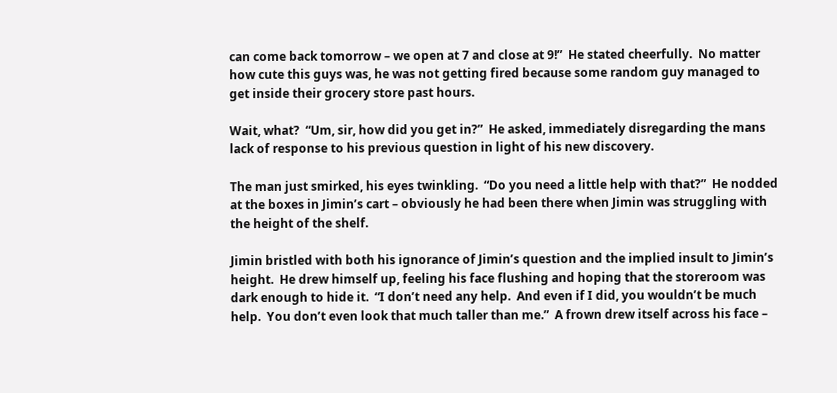can come back tomorrow – we open at 7 and close at 9!”  He stated cheerfully.  No matter how cute this guys was, he was not getting fired because some random guy managed to get inside their grocery store past hours.

Wait, what?  “Um, sir, how did you get in?”  He asked, immediately disregarding the mans lack of response to his previous question in light of his new discovery.

The man just smirked, his eyes twinkling.  “Do you need a little help with that?”  He nodded at the boxes in Jimin’s cart – obviously he had been there when Jimin was struggling with the height of the shelf.

Jimin bristled with both his ignorance of Jimin’s question and the implied insult to Jimin’s height.  He drew himself up, feeling his face flushing and hoping that the storeroom was dark enough to hide it.  “I don’t need any help.  And even if I did, you wouldn’t be much help.  You don’t even look that much taller than me.”  A frown drew itself across his face –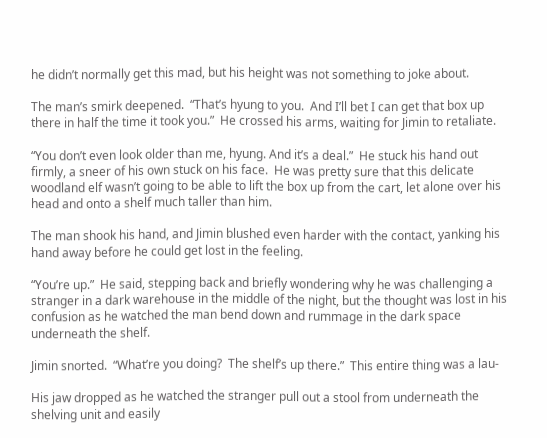he didn’t normally get this mad, but his height was not something to joke about.

The man’s smirk deepened.  “That’s hyung to you.  And I’ll bet I can get that box up there in half the time it took you.”  He crossed his arms, waiting for Jimin to retaliate.

“You don’t even look older than me, hyung. And it’s a deal.”  He stuck his hand out firmly, a sneer of his own stuck on his face.  He was pretty sure that this delicate woodland elf wasn’t going to be able to lift the box up from the cart, let alone over his head and onto a shelf much taller than him.

The man shook his hand, and Jimin blushed even harder with the contact, yanking his hand away before he could get lost in the feeling.

“You’re up.”  He said, stepping back and briefly wondering why he was challenging a stranger in a dark warehouse in the middle of the night, but the thought was lost in his confusion as he watched the man bend down and rummage in the dark space underneath the shelf.

Jimin snorted.  “What’re you doing?  The shelf’s up there.”  This entire thing was a lau-

His jaw dropped as he watched the stranger pull out a stool from underneath the shelving unit and easily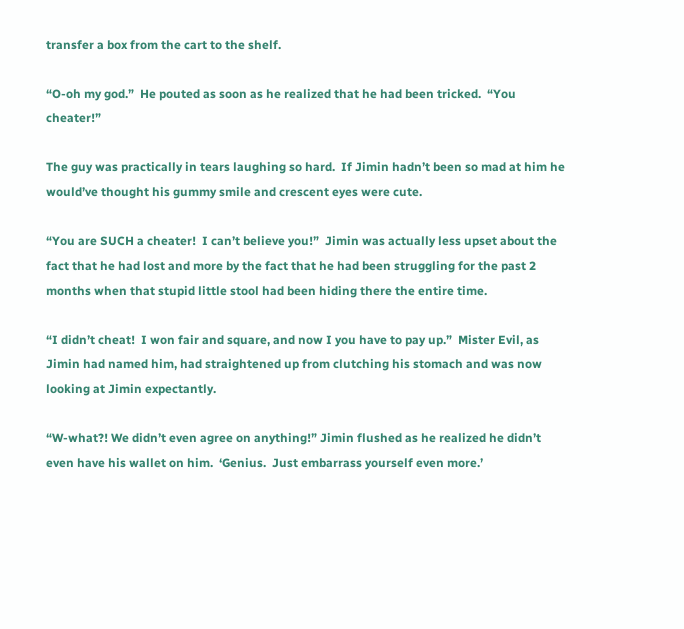transfer a box from the cart to the shelf.

“O-oh my god.”  He pouted as soon as he realized that he had been tricked.  “You cheater!”

The guy was practically in tears laughing so hard.  If Jimin hadn’t been so mad at him he would’ve thought his gummy smile and crescent eyes were cute.

“You are SUCH a cheater!  I can’t believe you!”  Jimin was actually less upset about the fact that he had lost and more by the fact that he had been struggling for the past 2 months when that stupid little stool had been hiding there the entire time.

“I didn’t cheat!  I won fair and square, and now I you have to pay up.”  Mister Evil, as Jimin had named him, had straightened up from clutching his stomach and was now looking at Jimin expectantly.

“W-what?! We didn’t even agree on anything!” Jimin flushed as he realized he didn’t even have his wallet on him.  ‘Genius.  Just embarrass yourself even more.’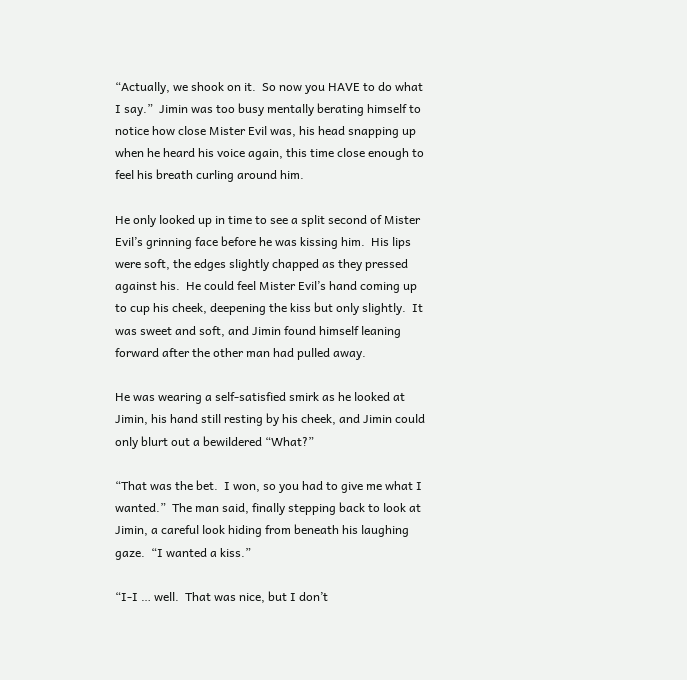“Actually, we shook on it.  So now you HAVE to do what I say.”  Jimin was too busy mentally berating himself to notice how close Mister Evil was, his head snapping up when he heard his voice again, this time close enough to feel his breath curling around him.

He only looked up in time to see a split second of Mister Evil’s grinning face before he was kissing him.  His lips were soft, the edges slightly chapped as they pressed against his.  He could feel Mister Evil’s hand coming up to cup his cheek, deepening the kiss but only slightly.  It was sweet and soft, and Jimin found himself leaning forward after the other man had pulled away.

He was wearing a self-satisfied smirk as he looked at Jimin, his hand still resting by his cheek, and Jimin could only blurt out a bewildered “What?”

“That was the bet.  I won, so you had to give me what I wanted.”  The man said, finally stepping back to look at Jimin, a careful look hiding from beneath his laughing gaze.  “I wanted a kiss.”

“I-I … well.  That was nice, but I don’t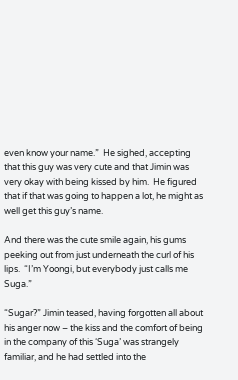even know your name.”  He sighed, accepting that this guy was very cute and that Jimin was very okay with being kissed by him.  He figured that if that was going to happen a lot, he might as well get this guy’s name.

And there was the cute smile again, his gums peeking out from just underneath the curl of his lips.  “I’m Yoongi, but everybody just calls me Suga.”

“Sugar?” Jimin teased, having forgotten all about his anger now – the kiss and the comfort of being in the company of this ‘Suga’ was strangely familiar, and he had settled into the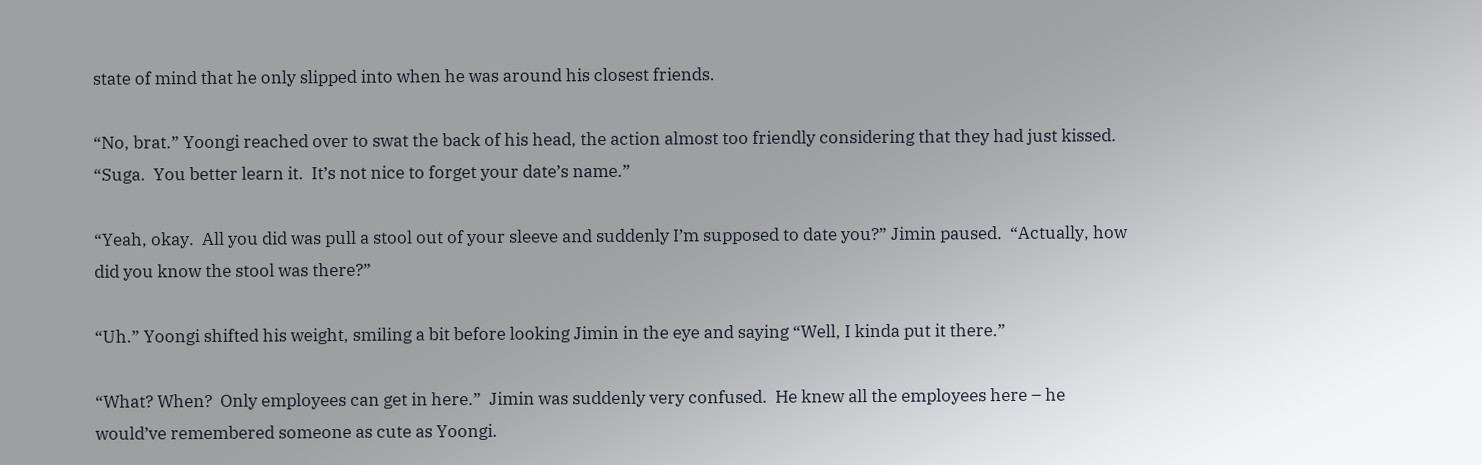state of mind that he only slipped into when he was around his closest friends.

“No, brat.” Yoongi reached over to swat the back of his head, the action almost too friendly considering that they had just kissed. “Suga.  You better learn it.  It’s not nice to forget your date’s name.”

“Yeah, okay.  All you did was pull a stool out of your sleeve and suddenly I’m supposed to date you?” Jimin paused.  “Actually, how did you know the stool was there?”

“Uh.” Yoongi shifted his weight, smiling a bit before looking Jimin in the eye and saying “Well, I kinda put it there.”

“What? When?  Only employees can get in here.”  Jimin was suddenly very confused.  He knew all the employees here – he would’ve remembered someone as cute as Yoongi.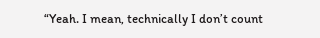“Yeah. I mean, technically I don’t count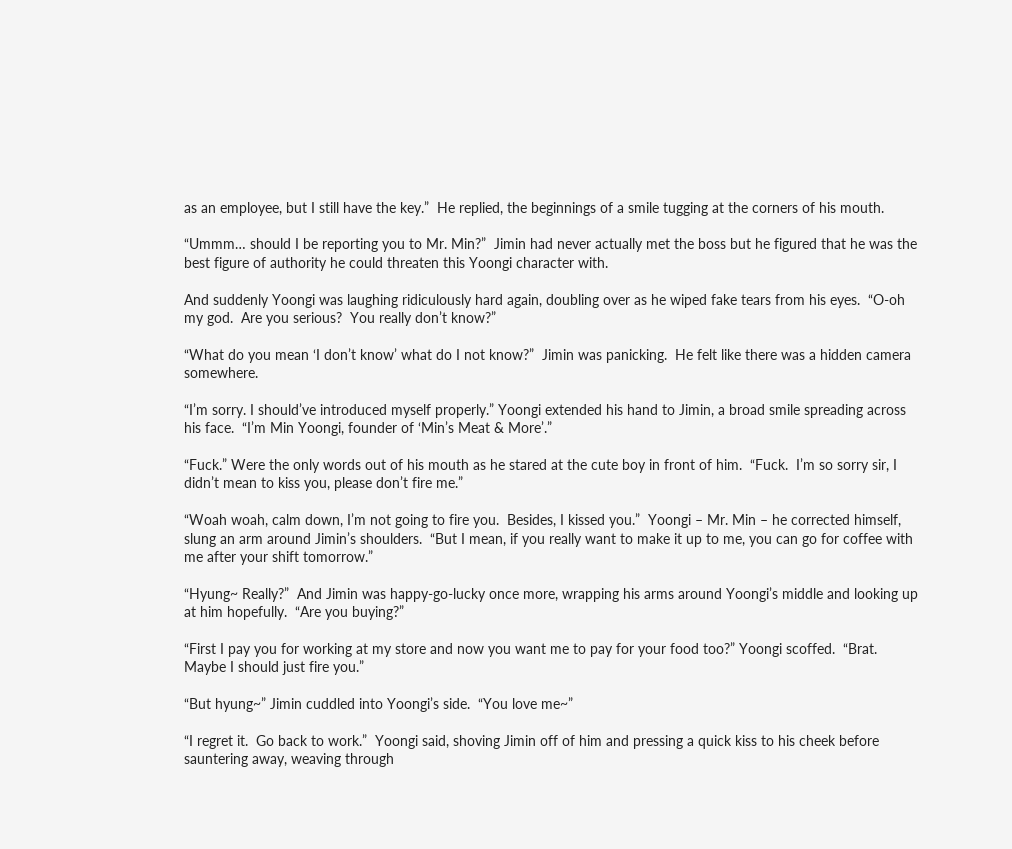as an employee, but I still have the key.”  He replied, the beginnings of a smile tugging at the corners of his mouth.

“Ummm… should I be reporting you to Mr. Min?”  Jimin had never actually met the boss but he figured that he was the best figure of authority he could threaten this Yoongi character with.

And suddenly Yoongi was laughing ridiculously hard again, doubling over as he wiped fake tears from his eyes.  “O-oh my god.  Are you serious?  You really don’t know?”

“What do you mean ‘I don’t know’ what do I not know?”  Jimin was panicking.  He felt like there was a hidden camera somewhere.

“I’m sorry. I should’ve introduced myself properly.” Yoongi extended his hand to Jimin, a broad smile spreading across his face.  “I’m Min Yoongi, founder of ‘Min’s Meat & More’.”

“Fuck.” Were the only words out of his mouth as he stared at the cute boy in front of him.  “Fuck.  I’m so sorry sir, I didn’t mean to kiss you, please don’t fire me.”

“Woah woah, calm down, I’m not going to fire you.  Besides, I kissed you.”  Yoongi – Mr. Min – he corrected himself, slung an arm around Jimin’s shoulders.  “But I mean, if you really want to make it up to me, you can go for coffee with me after your shift tomorrow.”

“Hyung~ Really?”  And Jimin was happy-go-lucky once more, wrapping his arms around Yoongi’s middle and looking up at him hopefully.  “Are you buying?”

“First I pay you for working at my store and now you want me to pay for your food too?” Yoongi scoffed.  “Brat.  Maybe I should just fire you.”

“But hyung~” Jimin cuddled into Yoongi’s side.  “You love me~”

“I regret it.  Go back to work.”  Yoongi said, shoving Jimin off of him and pressing a quick kiss to his cheek before sauntering away, weaving through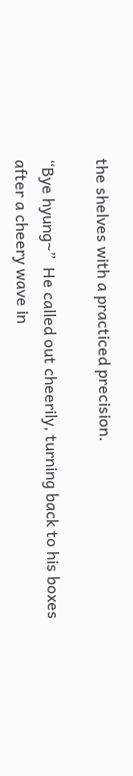the shelves with a practiced precision.

“Bye hyung~”  He called out cheerily, turning back to his boxes after a cheery wave in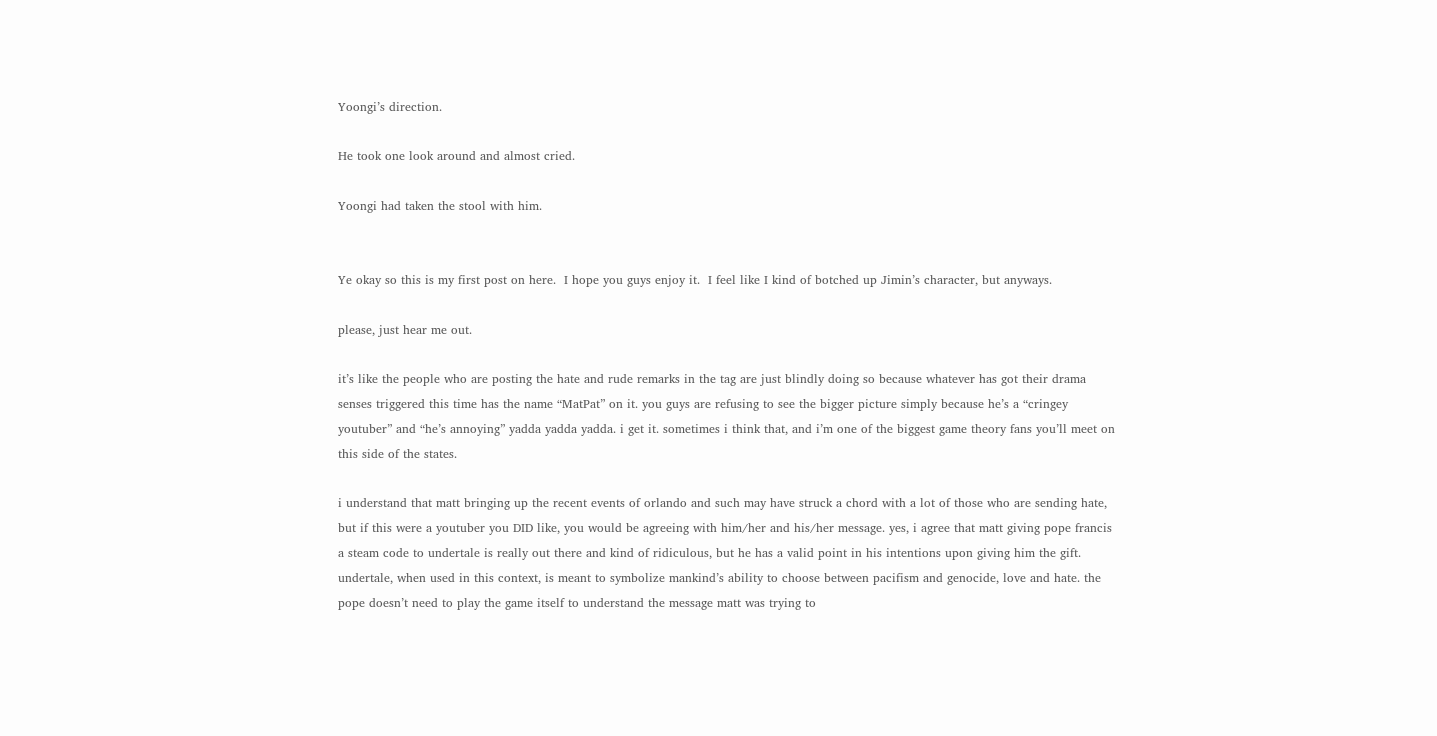Yoongi’s direction.

He took one look around and almost cried.

Yoongi had taken the stool with him.


Ye okay so this is my first post on here.  I hope you guys enjoy it.  I feel like I kind of botched up Jimin’s character, but anyways.

please, just hear me out.

it’s like the people who are posting the hate and rude remarks in the tag are just blindly doing so because whatever has got their drama senses triggered this time has the name “MatPat” on it. you guys are refusing to see the bigger picture simply because he’s a “cringey youtuber” and “he’s annoying” yadda yadda yadda. i get it. sometimes i think that, and i’m one of the biggest game theory fans you’ll meet on this side of the states.

i understand that matt bringing up the recent events of orlando and such may have struck a chord with a lot of those who are sending hate, but if this were a youtuber you DID like, you would be agreeing with him/her and his/her message. yes, i agree that matt giving pope francis a steam code to undertale is really out there and kind of ridiculous, but he has a valid point in his intentions upon giving him the gift. undertale, when used in this context, is meant to symbolize mankind’s ability to choose between pacifism and genocide, love and hate. the pope doesn’t need to play the game itself to understand the message matt was trying to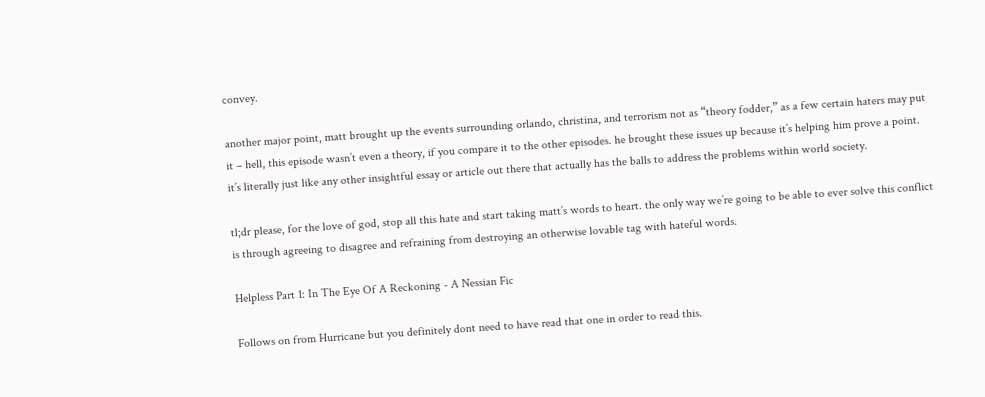convey.

another major point, matt brought up the events surrounding orlando, christina, and terrorism not as “theory fodder,” as a few certain haters may put it – hell, this episode wasn’t even a theory, if you compare it to the other episodes. he brought these issues up because it’s helping him prove a point. it’s literally just like any other insightful essay or article out there that actually has the balls to address the problems within world society.

tl;dr please, for the love of god, stop all this hate and start taking matt’s words to heart. the only way we’re going to be able to ever solve this conflict is through agreeing to disagree and refraining from destroying an otherwise lovable tag with hateful words.

Helpless Part 1: In The Eye Of A Reckoning - A Nessian Fic

Follows on from Hurricane but you definitely dont need to have read that one in order to read this.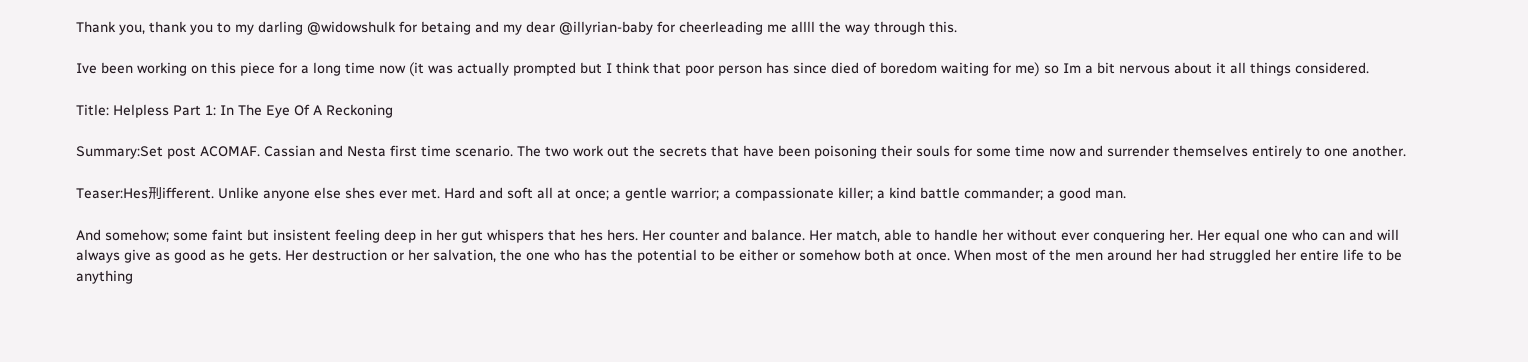Thank you, thank you to my darling @widowshulk for betaing and my dear @illyrian-baby for cheerleading me allll the way through this.

Ive been working on this piece for a long time now (it was actually prompted but I think that poor person has since died of boredom waiting for me) so Im a bit nervous about it all things considered.

Title: Helpless Part 1: In The Eye Of A Reckoning

Summary:Set post ACOMAF. Cassian and Nesta first time scenario. The two work out the secrets that have been poisoning their souls for some time now and surrender themselves entirely to one another.

Teaser:Hes刑ifferent. Unlike anyone else shes ever met. Hard and soft all at once; a gentle warrior; a compassionate killer; a kind battle commander; a good man.

And somehow; some faint but insistent feeling deep in her gut whispers that hes hers. Her counter and balance. Her match, able to handle her without ever conquering her. Her equal one who can and will always give as good as he gets. Her destruction or her salvation, the one who has the potential to be either or somehow both at once. When most of the men around her had struggled her entire life to be anything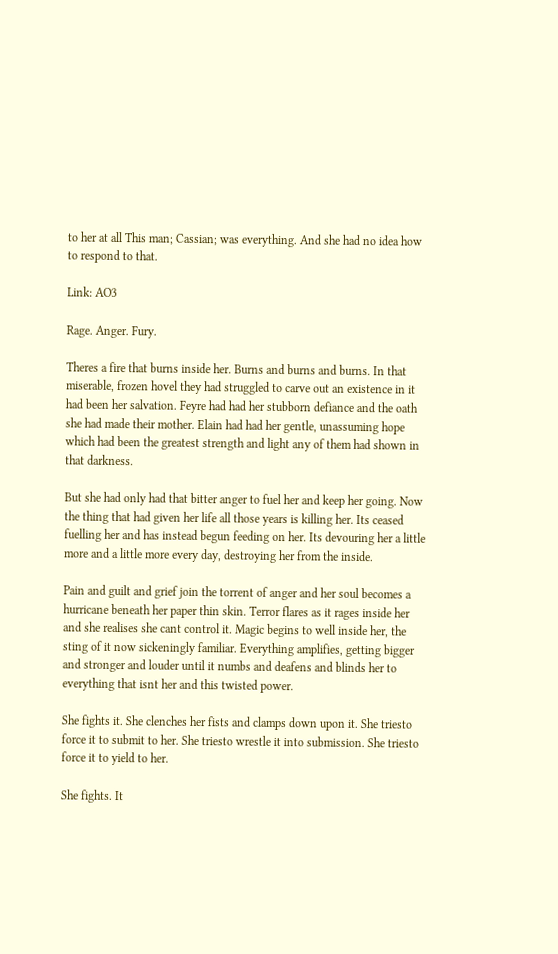to her at all This man; Cassian; was everything. And she had no idea how to respond to that.

Link: AO3

Rage. Anger. Fury.

Theres a fire that burns inside her. Burns and burns and burns. In that miserable, frozen hovel they had struggled to carve out an existence in it had been her salvation. Feyre had had her stubborn defiance and the oath she had made their mother. Elain had had her gentle, unassuming hope which had been the greatest strength and light any of them had shown in that darkness.

But she had only had that bitter anger to fuel her and keep her going. Now the thing that had given her life all those years is killing her. Its ceased fuelling her and has instead begun feeding on her. Its devouring her a little more and a little more every day, destroying her from the inside.

Pain and guilt and grief join the torrent of anger and her soul becomes a hurricane beneath her paper thin skin. Terror flares as it rages inside her and she realises she cant control it. Magic begins to well inside her, the sting of it now sickeningly familiar. Everything amplifies, getting bigger and stronger and louder until it numbs and deafens and blinds her to everything that isnt her and this twisted power.

She fights it. She clenches her fists and clamps down upon it. She triesto force it to submit to her. She triesto wrestle it into submission. She triesto force it to yield to her.

She fights. It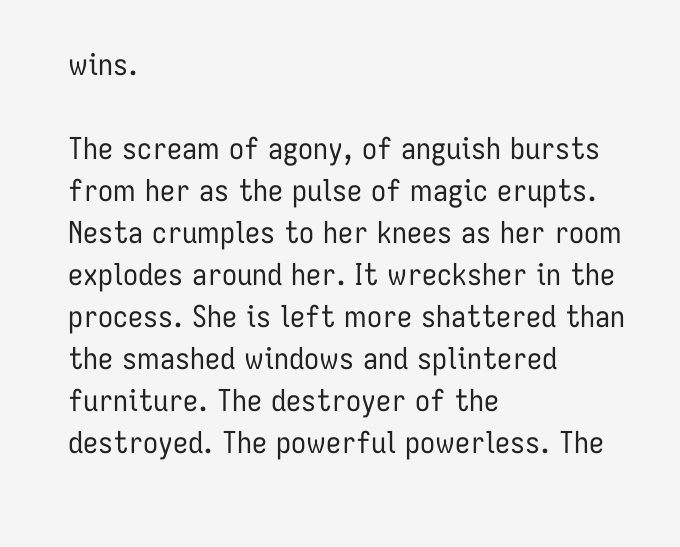wins.

The scream of agony, of anguish bursts from her as the pulse of magic erupts. Nesta crumples to her knees as her room explodes around her. It wrecksher in the process. She is left more shattered than the smashed windows and splintered furniture. The destroyer of the destroyed. The powerful powerless. The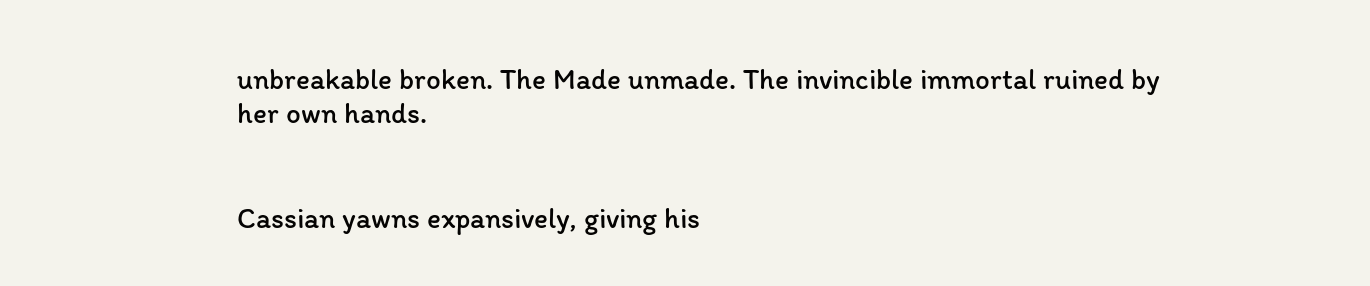unbreakable broken. The Made unmade. The invincible immortal ruined by her own hands.


Cassian yawns expansively, giving his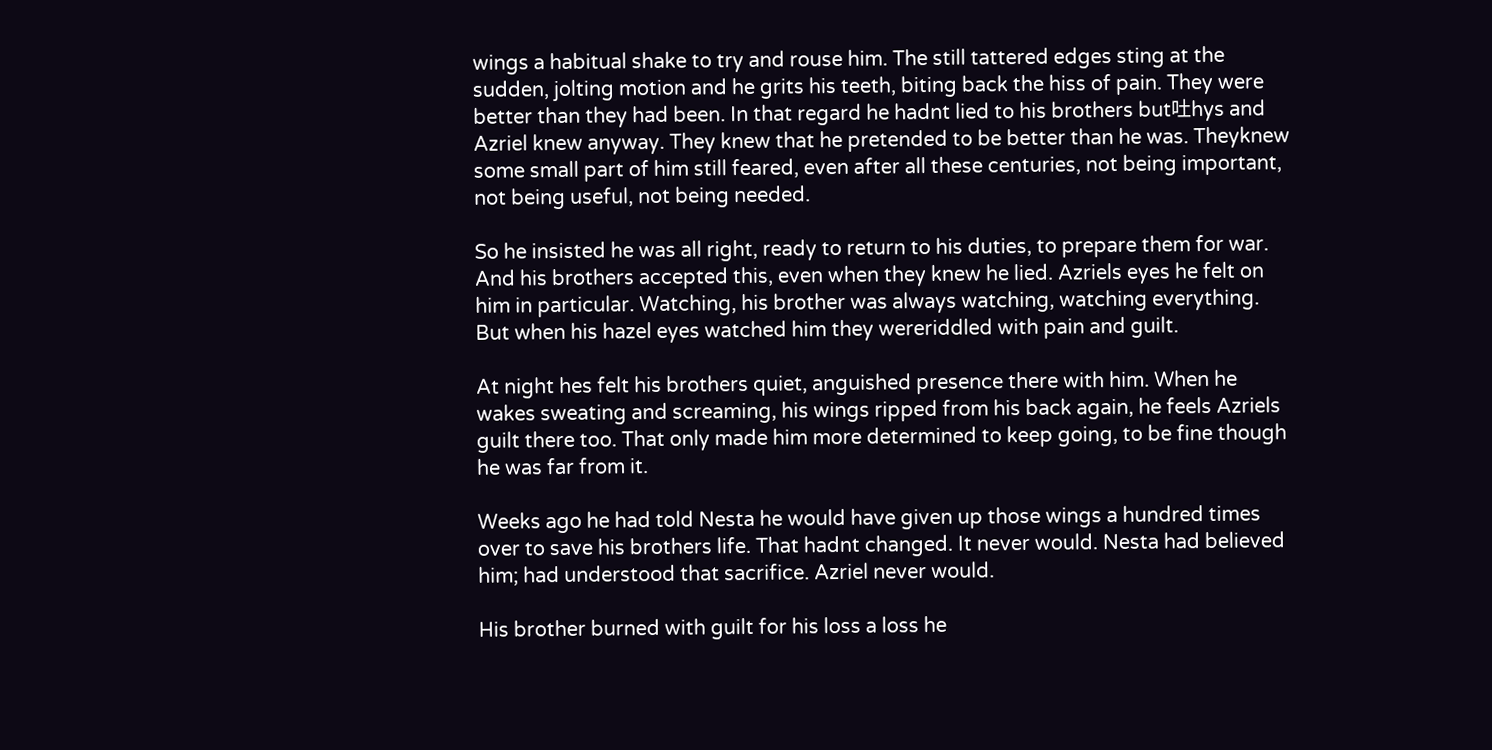wings a habitual shake to try and rouse him. The still tattered edges sting at the sudden, jolting motion and he grits his teeth, biting back the hiss of pain. They were better than they had been. In that regard he hadnt lied to his brothers but吐hys and Azriel knew anyway. They knew that he pretended to be better than he was. Theyknew some small part of him still feared, even after all these centuries, not being important, not being useful, not being needed.

So he insisted he was all right, ready to return to his duties, to prepare them for war. And his brothers accepted this, even when they knew he lied. Azriels eyes he felt on him in particular. Watching, his brother was always watching, watching everything. But when his hazel eyes watched him they wereriddled with pain and guilt.

At night hes felt his brothers quiet, anguished presence there with him. When he wakes sweating and screaming, his wings ripped from his back again, he feels Azriels guilt there too. That only made him more determined to keep going, to be fine though he was far from it.

Weeks ago he had told Nesta he would have given up those wings a hundred times over to save his brothers life. That hadnt changed. It never would. Nesta had believed him; had understood that sacrifice. Azriel never would.

His brother burned with guilt for his loss a loss he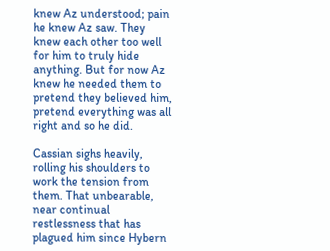knew Az understood; pain he knew Az saw. They knew each other too well for him to truly hide anything. But for now Az knew he needed them to pretend they believed him, pretend everything was all right and so he did.

Cassian sighs heavily, rolling his shoulders to work the tension from them. That unbearable, near continual restlessness that has plagued him since Hybern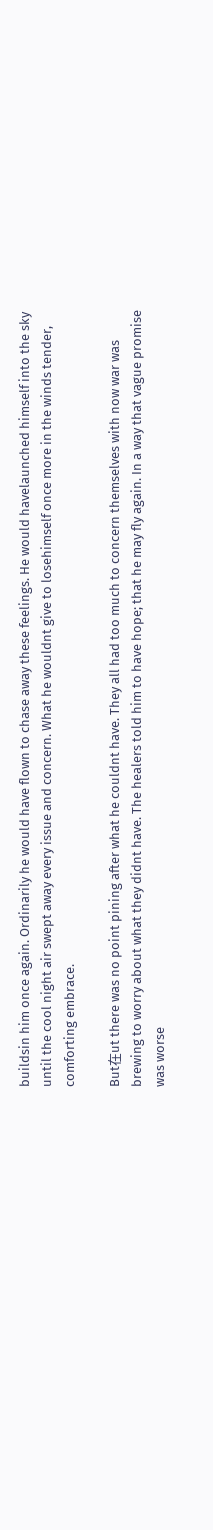buildsin him once again. Ordinarily he would have flown to chase away these feelings. He would havelaunched himself into the sky until the cool night air swept away every issue and concern. What he wouldnt give to losehimself once more in the winds tender, comforting embrace.

But在ut there was no point pining after what he couldnt have. They all had too much to concern themselves with now war was brewing to worry about what they didnt have. The healers told him to have hope; that he may fly again. In a way that vague promise was worse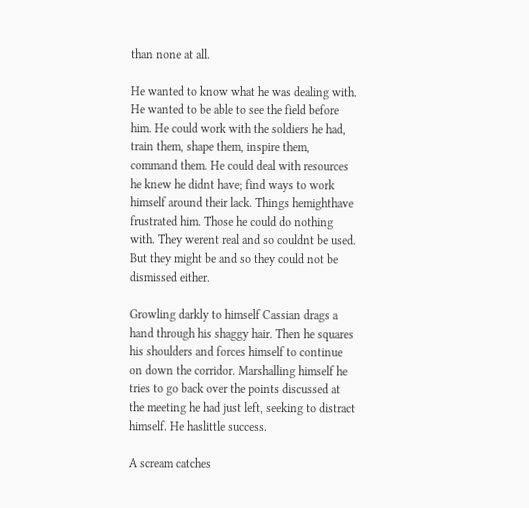than none at all.

He wanted to know what he was dealing with. He wanted to be able to see the field before him. He could work with the soldiers he had, train them, shape them, inspire them, command them. He could deal with resources he knew he didnt have; find ways to work himself around their lack. Things hemighthave frustrated him. Those he could do nothing with. They werent real and so couldnt be used. But they might be and so they could not be dismissed either.

Growling darkly to himself Cassian drags a hand through his shaggy hair. Then he squares his shoulders and forces himself to continue on down the corridor. Marshalling himself he tries to go back over the points discussed at the meeting he had just left, seeking to distract himself. He haslittle success.

A scream catches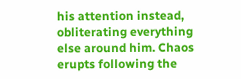his attention instead, obliterating everything else around him. Chaos erupts following the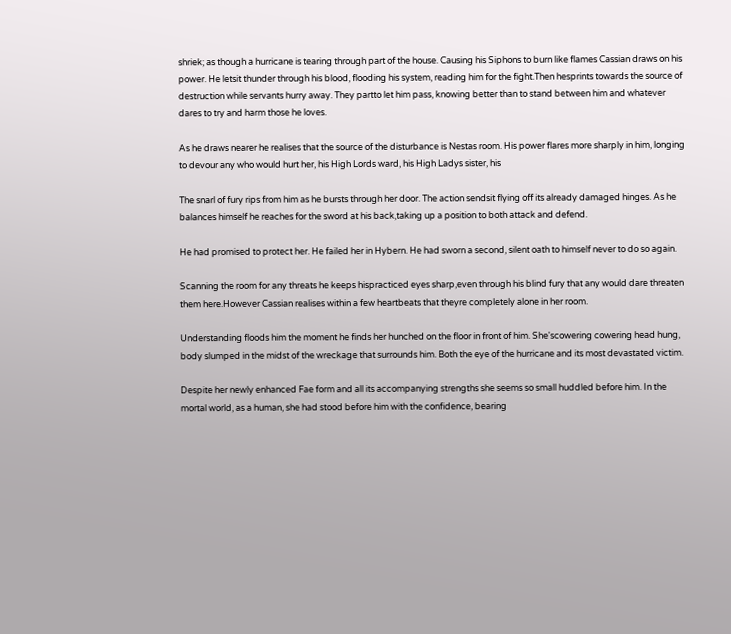shriek; as though a hurricane is tearing through part of the house. Causing his Siphons to burn like flames Cassian draws on his power. He letsit thunder through his blood, flooding his system, reading him for the fight.Then hesprints towards the source of destruction while servants hurry away. They partto let him pass, knowing better than to stand between him and whatever dares to try and harm those he loves.

As he draws nearer he realises that the source of the disturbance is Nestas room. His power flares more sharply in him, longing to devour any who would hurt her, his High Lords ward, his High Ladys sister, his

The snarl of fury rips from him as he bursts through her door. The action sendsit flying off its already damaged hinges. As he balances himself he reaches for the sword at his back,taking up a position to both attack and defend.

He had promised to protect her. He failed her in Hybern. He had sworn a second, silent oath to himself never to do so again.

Scanning the room for any threats he keeps hispracticed eyes sharp,even through his blind fury that any would dare threaten them here.However Cassian realises within a few heartbeats that theyre completely alone in her room.

Understanding floods him the moment he finds her hunched on the floor in front of him. She'scowering cowering head hung, body slumped in the midst of the wreckage that surrounds him. Both the eye of the hurricane and its most devastated victim.

Despite her newly enhanced Fae form and all its accompanying strengths she seems so small huddled before him. In the mortal world, as a human, she had stood before him with the confidence, bearing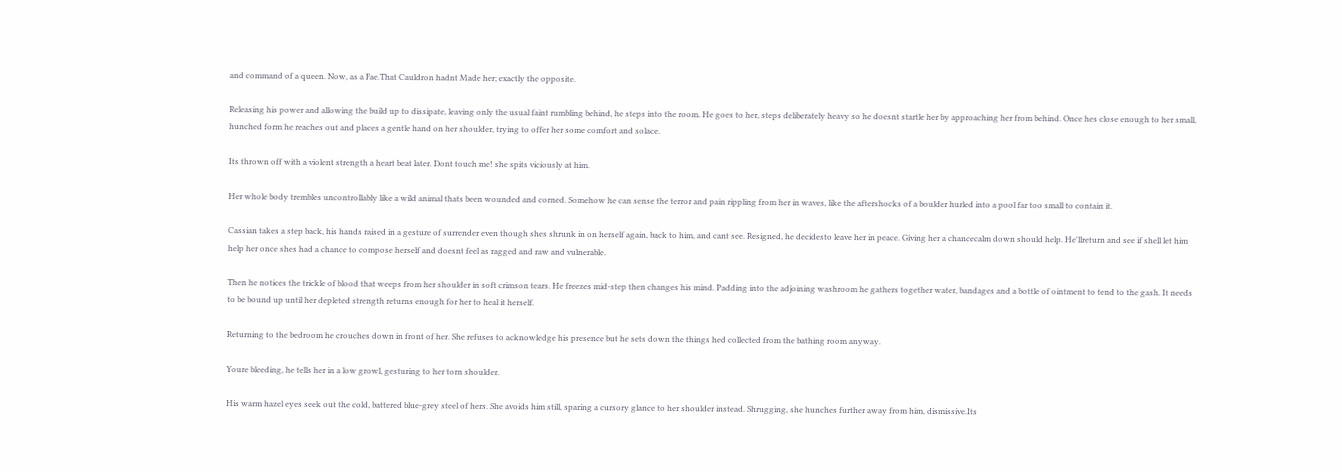and command of a queen. Now, as a Fae.That Cauldron hadnt Made her; exactly the opposite.

Releasing his power and allowing the build up to dissipate, leaving only the usual faint rumbling behind, he steps into the room. He goes to her, steps deliberately heavy so he doesnt startle her by approaching her from behind. Once hes close enough to her small, hunched form he reaches out and places a gentle hand on her shoulder, trying to offer her some comfort and solace.

Its thrown off with a violent strength a heart beat later. Dont touch me! she spits viciously at him.

Her whole body trembles uncontrollably like a wild animal thats been wounded and corned. Somehow he can sense the terror and pain rippling from her in waves, like the aftershocks of a boulder hurled into a pool far too small to contain it.

Cassian takes a step back, his hands raised in a gesture of surrender even though shes shrunk in on herself again, back to him, and cant see. Resigned, he decidesto leave her in peace. Giving her a chancecalm down should help. He'llreturn and see if shell let him help her once shes had a chance to compose herself and doesnt feel as ragged and raw and vulnerable.

Then he notices the trickle of blood that weeps from her shoulder in soft crimson tears. He freezes mid-step then changes his mind. Padding into the adjoining washroom he gathers together water, bandages and a bottle of ointment to tend to the gash. It needs to be bound up until her depleted strength returns enough for her to heal it herself.

Returning to the bedroom he crouches down in front of her. She refuses to acknowledge his presence but he sets down the things hed collected from the bathing room anyway.

Youre bleeding, he tells her in a low growl, gesturing to her torn shoulder.

His warm hazel eyes seek out the cold, battered blue-grey steel of hers. She avoids him still, sparing a cursory glance to her shoulder instead. Shrugging, she hunches further away from him, dismissive.Its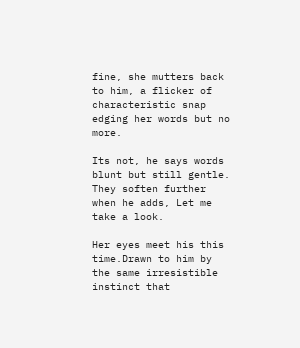fine, she mutters back to him, a flicker of characteristic snap edging her words but no more.

Its not, he says words blunt but still gentle. They soften further when he adds, Let me take a look.

Her eyes meet his this time.Drawn to him by the same irresistible instinct that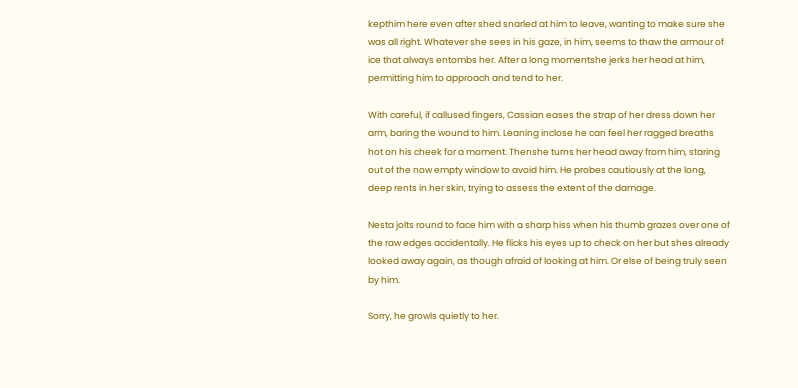kepthim here even after shed snarled at him to leave, wanting to make sure she was all right. Whatever she sees in his gaze, in him, seems to thaw the armour of ice that always entombs her. After a long momentshe jerks her head at him, permitting him to approach and tend to her.

With careful, if callused fingers, Cassian eases the strap of her dress down her arm, baring the wound to him. Leaning inclose he can feel her ragged breaths hot on his cheek for a moment. Thenshe turns her head away from him, staring out of the now empty window to avoid him. He probes cautiously at the long, deep rents in her skin, trying to assess the extent of the damage.

Nesta jolts round to face him with a sharp hiss when his thumb grazes over one of the raw edges accidentally. He flicks his eyes up to check on her but shes already looked away again, as though afraid of looking at him. Or else of being truly seen by him.

Sorry, he growls quietly to her.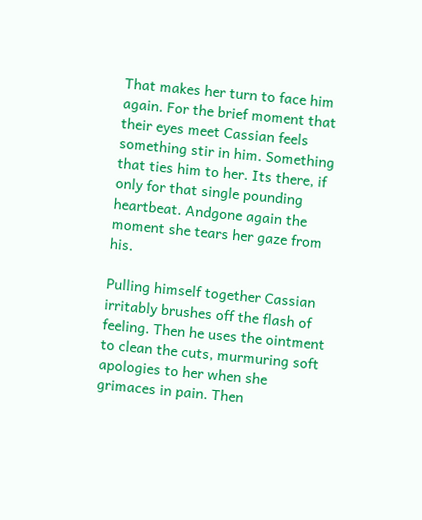That makes her turn to face him again. For the brief moment that their eyes meet Cassian feels something stir in him. Something that ties him to her. Its there, if only for that single pounding heartbeat. Andgone again the moment she tears her gaze from his.

Pulling himself together Cassian irritably brushes off the flash of feeling. Then he uses the ointment to clean the cuts, murmuring soft apologies to her when she grimaces in pain. Then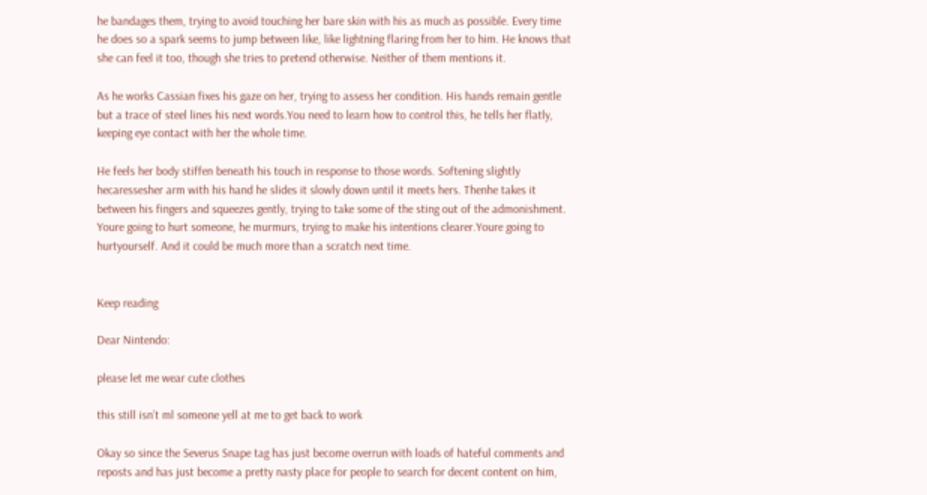he bandages them, trying to avoid touching her bare skin with his as much as possible. Every time he does so a spark seems to jump between like, like lightning flaring from her to him. He knows that she can feel it too, though she tries to pretend otherwise. Neither of them mentions it.

As he works Cassian fixes his gaze on her, trying to assess her condition. His hands remain gentle but a trace of steel lines his next words.You need to learn how to control this, he tells her flatly, keeping eye contact with her the whole time.

He feels her body stiffen beneath his touch in response to those words. Softening slightly hecaressesher arm with his hand he slides it slowly down until it meets hers. Thenhe takes it between his fingers and squeezes gently, trying to take some of the sting out of the admonishment. Youre going to hurt someone, he murmurs, trying to make his intentions clearer.Youre going to hurtyourself. And it could be much more than a scratch next time.


Keep reading

Dear Nintendo:

please let me wear cute clothes

this still isn’t ml someone yell at me to get back to work

Okay so since the Severus Snape tag has just become overrun with loads of hateful comments and reposts and has just become a pretty nasty place for people to search for decent content on him,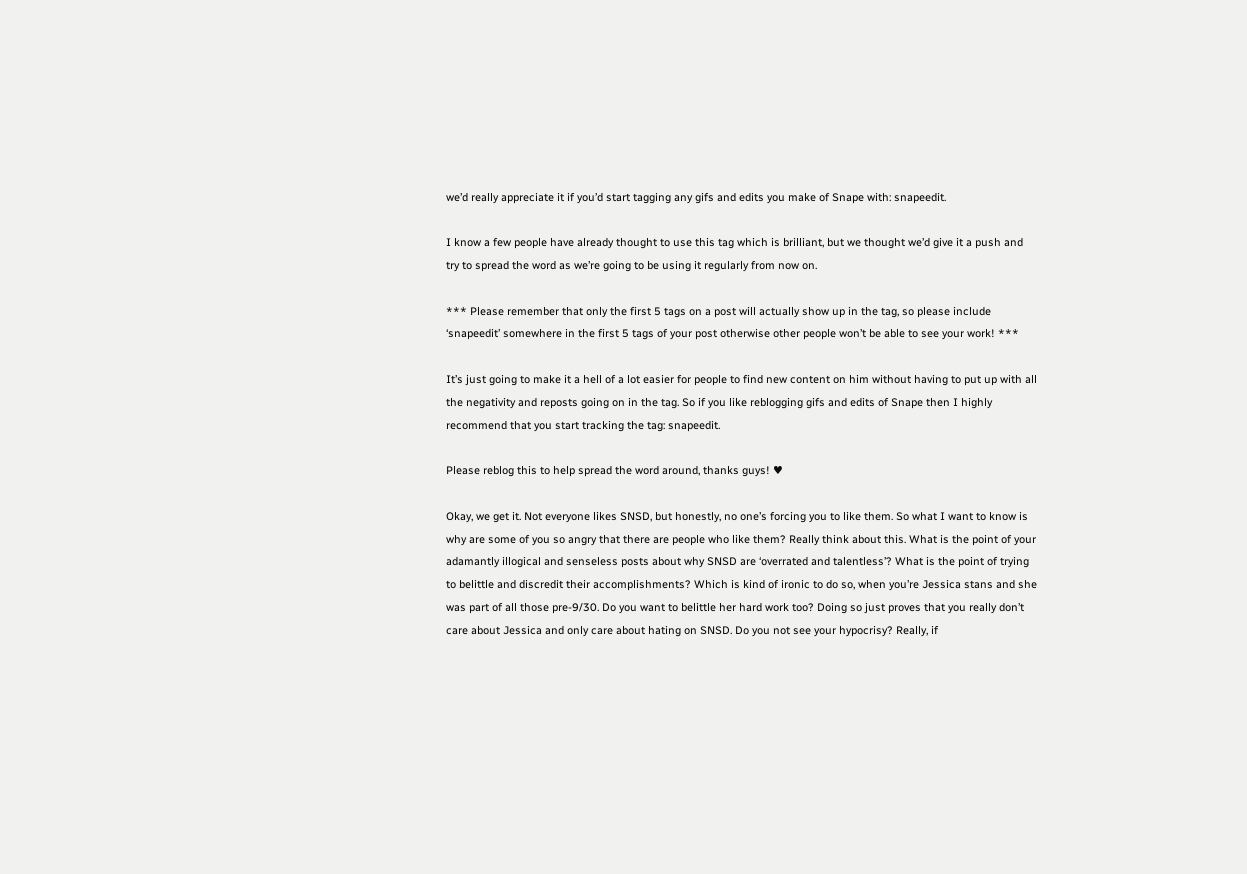we’d really appreciate it if you’d start tagging any gifs and edits you make of Snape with: snapeedit.

I know a few people have already thought to use this tag which is brilliant, but we thought we’d give it a push and try to spread the word as we’re going to be using it regularly from now on.

*** Please remember that only the first 5 tags on a post will actually show up in the tag, so please include ‘snapeedit’ somewhere in the first 5 tags of your post otherwise other people won’t be able to see your work! ***

It’s just going to make it a hell of a lot easier for people to find new content on him without having to put up with all the negativity and reposts going on in the tag. So if you like reblogging gifs and edits of Snape then I highly recommend that you start tracking the tag: snapeedit.

Please reblog this to help spread the word around, thanks guys! ♥

Okay, we get it. Not everyone likes SNSD, but honestly, no one’s forcing you to like them. So what I want to know is why are some of you so angry that there are people who like them? Really think about this. What is the point of your adamantly illogical and senseless posts about why SNSD are ‘overrated and talentless’? What is the point of trying to belittle and discredit their accomplishments? Which is kind of ironic to do so, when you’re Jessica stans and she was part of all those pre-9/30. Do you want to belittle her hard work too? Doing so just proves that you really don’t care about Jessica and only care about hating on SNSD. Do you not see your hypocrisy? Really, if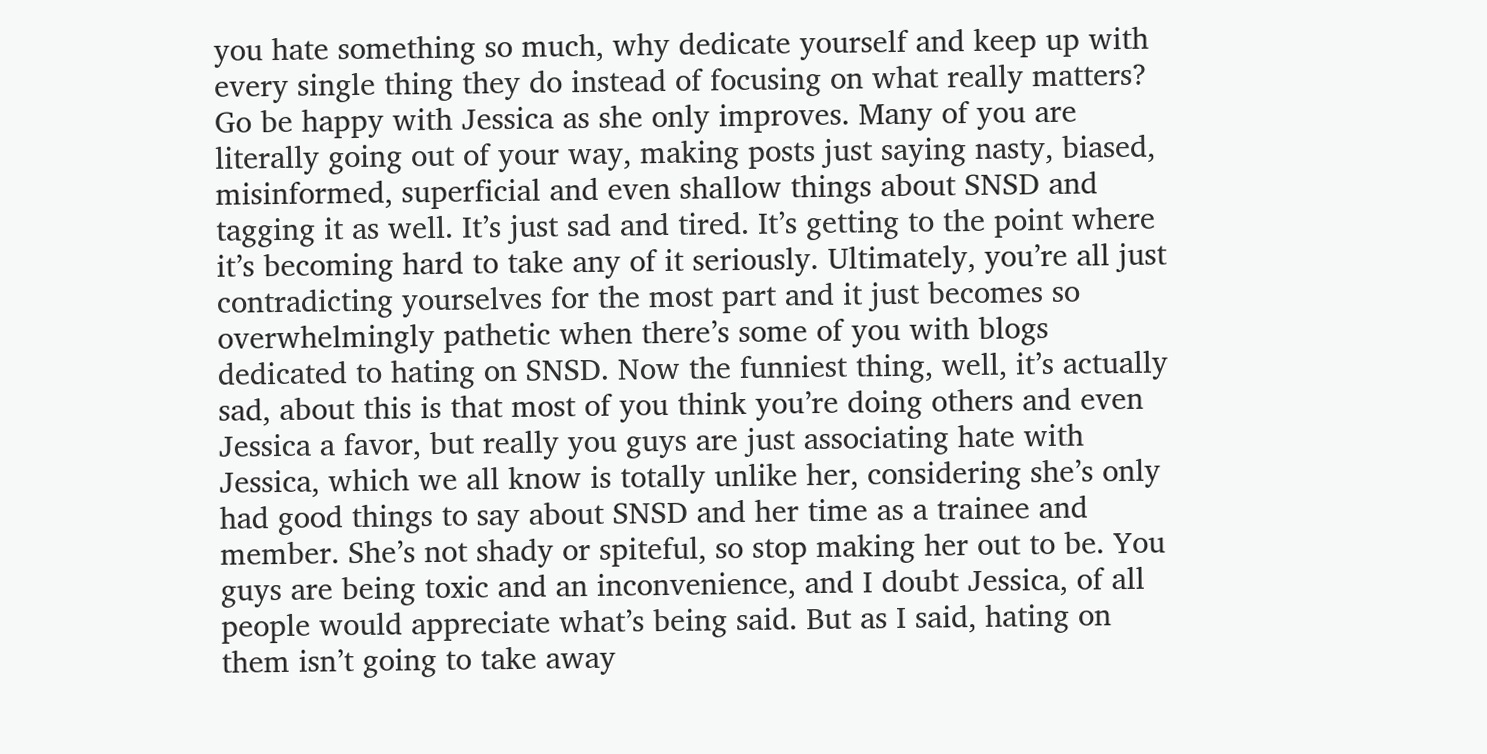you hate something so much, why dedicate yourself and keep up with every single thing they do instead of focusing on what really matters? Go be happy with Jessica as she only improves. Many of you are literally going out of your way, making posts just saying nasty, biased, misinformed, superficial and even shallow things about SNSD and tagging it as well. It’s just sad and tired. It’s getting to the point where it’s becoming hard to take any of it seriously. Ultimately, you’re all just contradicting yourselves for the most part and it just becomes so overwhelmingly pathetic when there’s some of you with blogs dedicated to hating on SNSD. Now the funniest thing, well, it’s actually sad, about this is that most of you think you’re doing others and even Jessica a favor, but really you guys are just associating hate with Jessica, which we all know is totally unlike her, considering she’s only had good things to say about SNSD and her time as a trainee and member. She’s not shady or spiteful, so stop making her out to be. You guys are being toxic and an inconvenience, and I doubt Jessica, of all people would appreciate what’s being said. But as I said, hating on them isn’t going to take away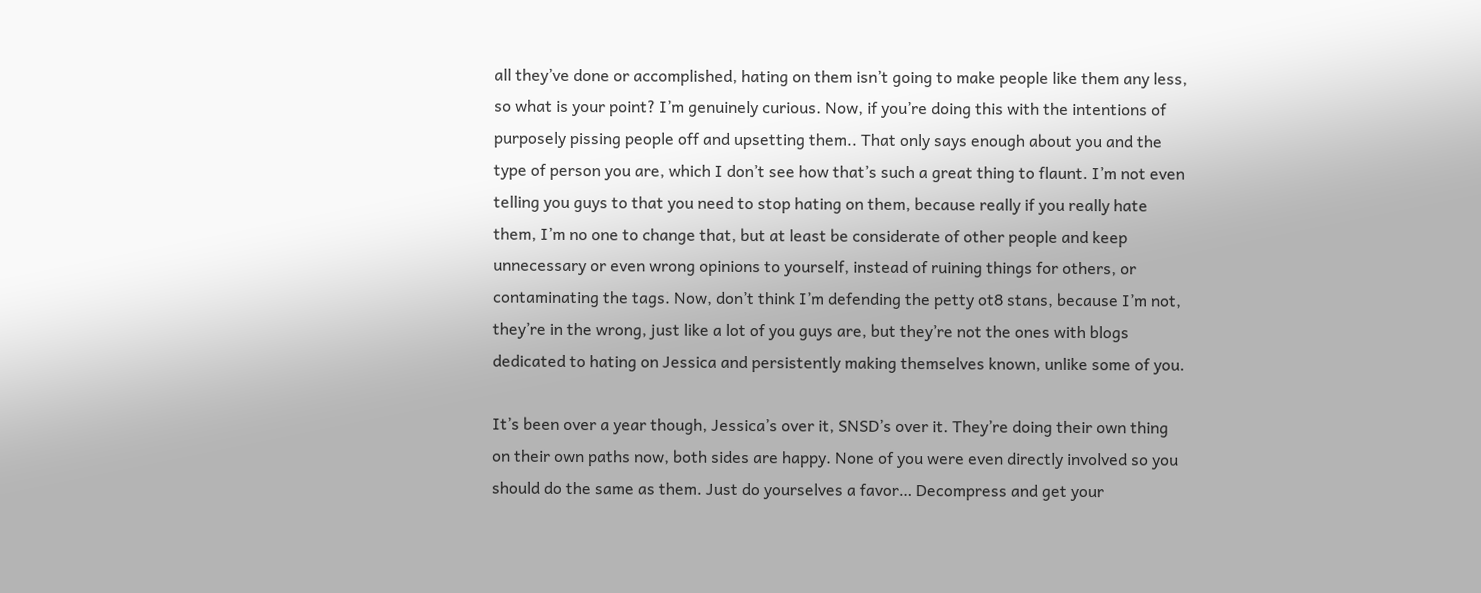all they’ve done or accomplished, hating on them isn’t going to make people like them any less, so what is your point? I’m genuinely curious. Now, if you’re doing this with the intentions of purposely pissing people off and upsetting them.. That only says enough about you and the type of person you are, which I don’t see how that’s such a great thing to flaunt. I’m not even telling you guys to that you need to stop hating on them, because really if you really hate them, I’m no one to change that, but at least be considerate of other people and keep unnecessary or even wrong opinions to yourself, instead of ruining things for others, or contaminating the tags. Now, don’t think I’m defending the petty ot8 stans, because I’m not, they’re in the wrong, just like a lot of you guys are, but they’re not the ones with blogs dedicated to hating on Jessica and persistently making themselves known, unlike some of you.

It’s been over a year though, Jessica’s over it, SNSD’s over it. They’re doing their own thing on their own paths now, both sides are happy. None of you were even directly involved so you should do the same as them. Just do yourselves a favor… Decompress and get your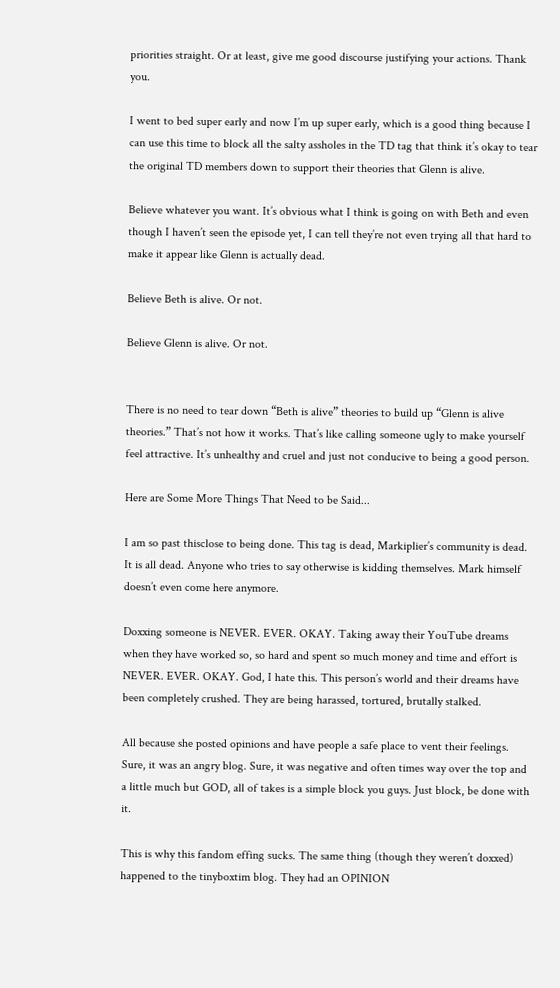priorities straight. Or at least, give me good discourse justifying your actions. Thank you.

I went to bed super early and now I’m up super early, which is a good thing because I can use this time to block all the salty assholes in the TD tag that think it’s okay to tear the original TD members down to support their theories that Glenn is alive.

Believe whatever you want. It’s obvious what I think is going on with Beth and even though I haven’t seen the episode yet, I can tell they’re not even trying all that hard to make it appear like Glenn is actually dead.

Believe Beth is alive. Or not.

Believe Glenn is alive. Or not.


There is no need to tear down “Beth is alive” theories to build up “Glenn is alive theories.” That’s not how it works. That’s like calling someone ugly to make yourself feel attractive. It’s unhealthy and cruel and just not conducive to being a good person.

Here are Some More Things That Need to be Said...

I am so past thisclose to being done. This tag is dead, Markiplier’s community is dead. It is all dead. Anyone who tries to say otherwise is kidding themselves. Mark himself doesn’t even come here anymore.

Doxxing someone is NEVER. EVER. OKAY. Taking away their YouTube dreams when they have worked so, so hard and spent so much money and time and effort is NEVER. EVER. OKAY. God, I hate this. This person’s world and their dreams have been completely crushed. They are being harassed, tortured, brutally stalked.

All because she posted opinions and have people a safe place to vent their feelings. Sure, it was an angry blog. Sure, it was negative and often times way over the top and a little much but GOD, all of takes is a simple block you guys. Just block, be done with it.

This is why this fandom effing sucks. The same thing (though they weren’t doxxed) happened to the tinyboxtim blog. They had an OPINION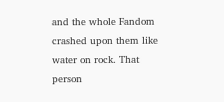and the whole Fandom crashed upon them like water on rock. That person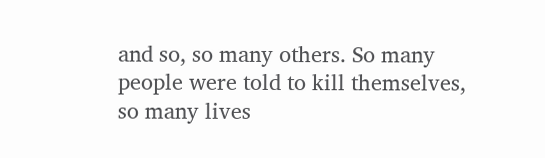and so, so many others. So many people were told to kill themselves, so many lives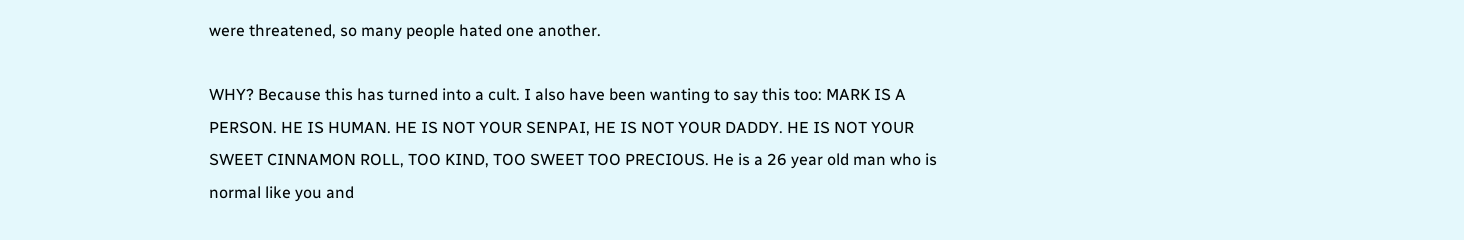were threatened, so many people hated one another.

WHY? Because this has turned into a cult. I also have been wanting to say this too: MARK IS A PERSON. HE IS HUMAN. HE IS NOT YOUR SENPAI, HE IS NOT YOUR DADDY. HE IS NOT YOUR SWEET CINNAMON ROLL, TOO KIND, TOO SWEET TOO PRECIOUS. He is a 26 year old man who is normal like you and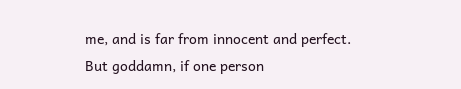me, and is far from innocent and perfect. But goddamn, if one person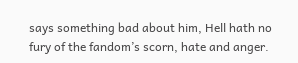says something bad about him, Hell hath no fury of the fandom’s scorn, hate and anger.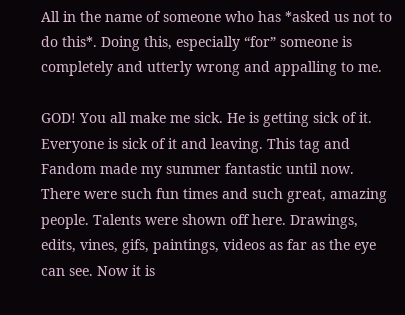All in the name of someone who has *asked us not to do this*. Doing this, especially “for” someone is completely and utterly wrong and appalling to me.

GOD! You all make me sick. He is getting sick of it. Everyone is sick of it and leaving. This tag and Fandom made my summer fantastic until now. There were such fun times and such great, amazing people. Talents were shown off here. Drawings, edits, vines, gifs, paintings, videos as far as the eye can see. Now it is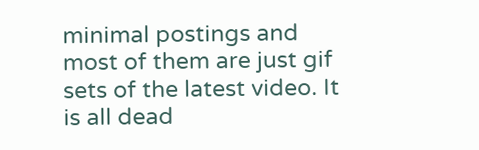minimal postings and most of them are just gif sets of the latest video. It is all dead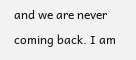and we are never coming back. I am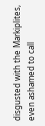disgusted with the Markiplites, even ashamed to call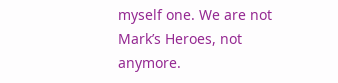myself one. We are not Mark’s Heroes, not anymore.